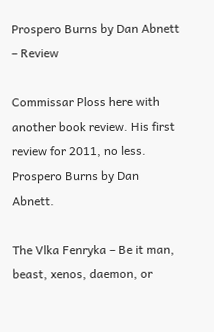Prospero Burns by Dan Abnett – Review

Commissar Ploss here with another book review. His first review for 2011, no less. Prospero Burns by Dan Abnett.

The Vlka Fenryka – Be it man, beast, xenos, daemon, or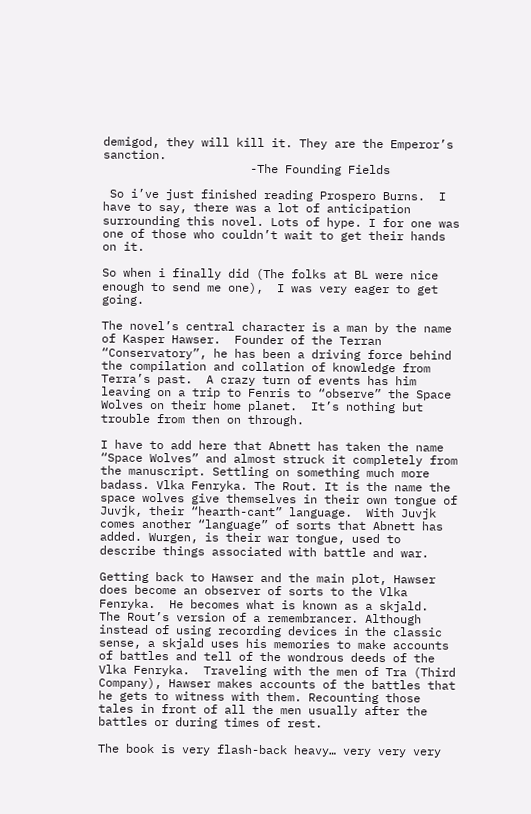demigod, they will kill it. They are the Emperor’s sanction.
                     -The Founding Fields

 So i’ve just finished reading Prospero Burns.  I have to say, there was a lot of anticipation surrounding this novel. Lots of hype. I for one was one of those who couldn’t wait to get their hands on it.

So when i finally did (The folks at BL were nice enough to send me one),  I was very eager to get going.

The novel’s central character is a man by the name of Kasper Hawser.  Founder of the Terran “Conservatory”, he has been a driving force behind the compilation and collation of knowledge from Terra’s past.  A crazy turn of events has him leaving on a trip to Fenris to “observe” the Space Wolves on their home planet.  It’s nothing but trouble from then on through.

I have to add here that Abnett has taken the name “Space Wolves” and almost struck it completely from the manuscript. Settling on something much more badass. Vlka Fenryka. The Rout. It is the name the space wolves give themselves in their own tongue of Juvjk, their “hearth-cant” language.  With Juvjk comes another “language” of sorts that Abnett has added. Wurgen, is their war tongue, used to describe things associated with battle and war.

Getting back to Hawser and the main plot, Hawser does become an observer of sorts to the Vlka Fenryka.  He becomes what is known as a skjald.  The Rout’s version of a remembrancer. Although instead of using recording devices in the classic sense, a skjald uses his memories to make accounts of battles and tell of the wondrous deeds of the Vlka Fenryka.  Traveling with the men of Tra (Third Company), Hawser makes accounts of the battles that he gets to witness with them. Recounting those tales in front of all the men usually after the battles or during times of rest.

The book is very flash-back heavy… very very very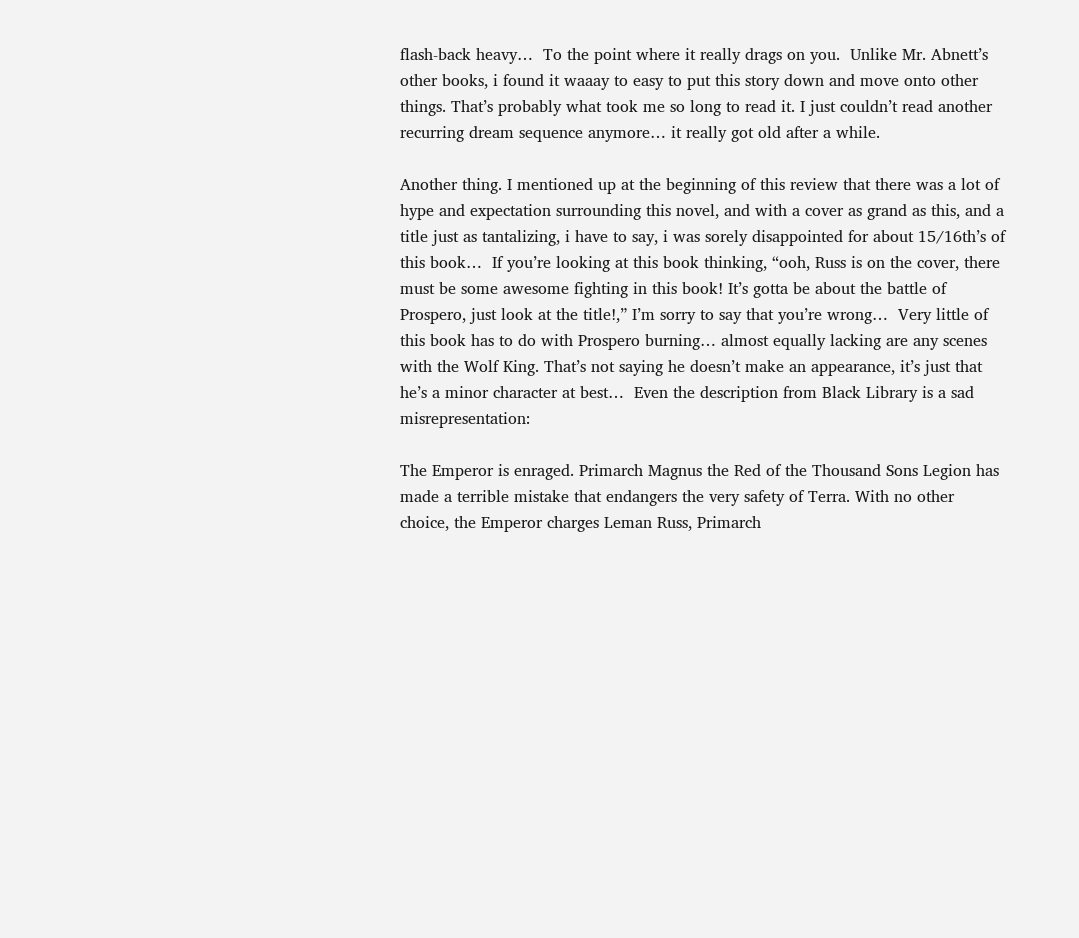flash-back heavy…  To the point where it really drags on you.  Unlike Mr. Abnett’s other books, i found it waaay to easy to put this story down and move onto other things. That’s probably what took me so long to read it. I just couldn’t read another recurring dream sequence anymore… it really got old after a while.

Another thing. I mentioned up at the beginning of this review that there was a lot of hype and expectation surrounding this novel, and with a cover as grand as this, and a title just as tantalizing, i have to say, i was sorely disappointed for about 15/16th’s of this book…  If you’re looking at this book thinking, “ooh, Russ is on the cover, there must be some awesome fighting in this book! It’s gotta be about the battle of Prospero, just look at the title!,” I’m sorry to say that you’re wrong…  Very little of this book has to do with Prospero burning… almost equally lacking are any scenes with the Wolf King. That’s not saying he doesn’t make an appearance, it’s just that he’s a minor character at best…  Even the description from Black Library is a sad misrepresentation:

The Emperor is enraged. Primarch Magnus the Red of the Thousand Sons Legion has made a terrible mistake that endangers the very safety of Terra. With no other choice, the Emperor charges Leman Russ, Primarch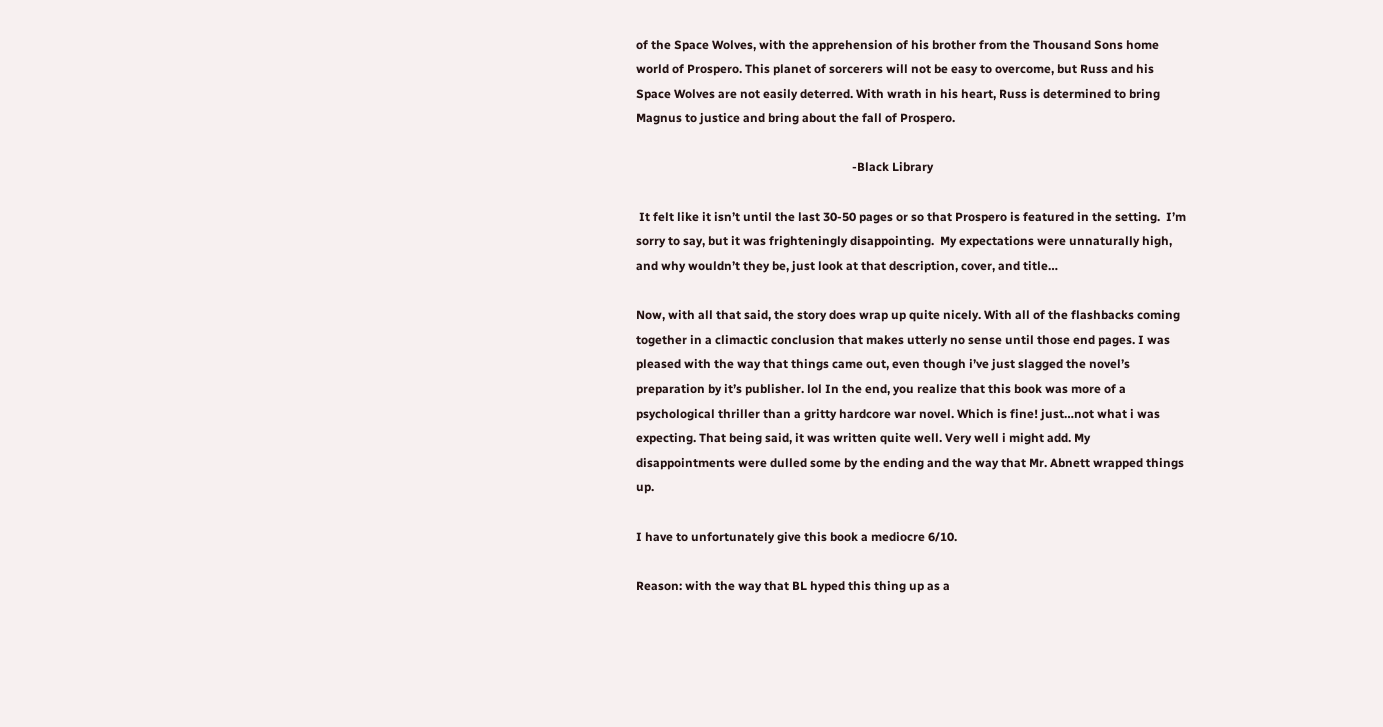of the Space Wolves, with the apprehension of his brother from the Thousand Sons home world of Prospero. This planet of sorcerers will not be easy to overcome, but Russ and his Space Wolves are not easily deterred. With wrath in his heart, Russ is determined to bring Magnus to justice and bring about the fall of Prospero.

                                                                        -Black Library

 It felt like it isn’t until the last 30-50 pages or so that Prospero is featured in the setting.  I’m sorry to say, but it was frighteningly disappointing.  My expectations were unnaturally high, and why wouldn’t they be, just look at that description, cover, and title…

Now, with all that said, the story does wrap up quite nicely. With all of the flashbacks coming together in a climactic conclusion that makes utterly no sense until those end pages. I was pleased with the way that things came out, even though i’ve just slagged the novel’s preparation by it’s publisher. lol In the end, you realize that this book was more of a psychological thriller than a gritty hardcore war novel. Which is fine! just…not what i was expecting. That being said, it was written quite well. Very well i might add. My disappointments were dulled some by the ending and the way that Mr. Abnett wrapped things up.

I have to unfortunately give this book a mediocre 6/10.

Reason: with the way that BL hyped this thing up as a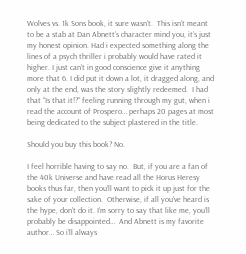Wolves vs. 1k Sons book, it sure wasn’t.  This isn’t meant to be a stab at Dan Abnett’s character mind you, it’s just my honest opinion. Had i expected something along the lines of a psych thriller i probably would have rated it higher. I just can’t in good conscience give it anything more that 6. I did put it down a lot, it dragged along, and only at the end, was the story slightly redeemed.  I had that “Is that it!?” feeling running through my gut, when i read the account of Prospero… perhaps 20 pages at most being dedicated to the subject plastered in the title.

Should you buy this book? No.

I feel horrible having to say no.  But, if you are a fan of the 40k Universe and have read all the Horus Heresy books thus far, then you’ll want to pick it up just for the sake of your collection.  Otherwise, if all you’ve heard is the hype, don’t do it. I’m sorry to say that like me, you’ll probably be disappointed…  And Abnett is my favorite author… So i’ll always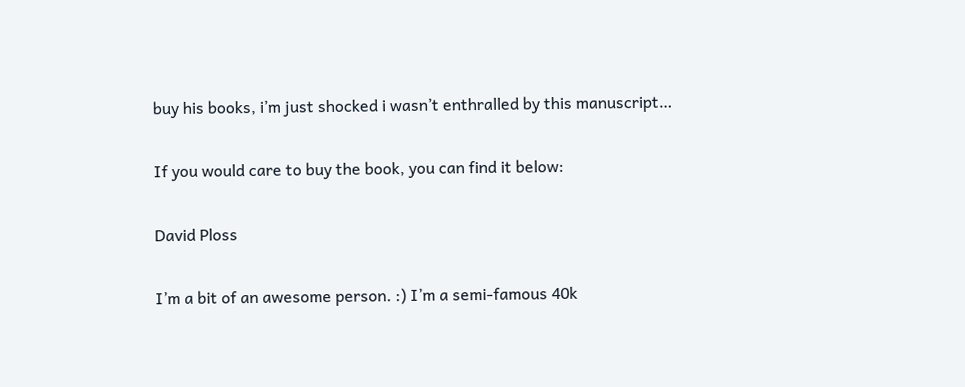buy his books, i’m just shocked i wasn’t enthralled by this manuscript…

If you would care to buy the book, you can find it below:

David Ploss

I’m a bit of an awesome person. :) I’m a semi-famous 40k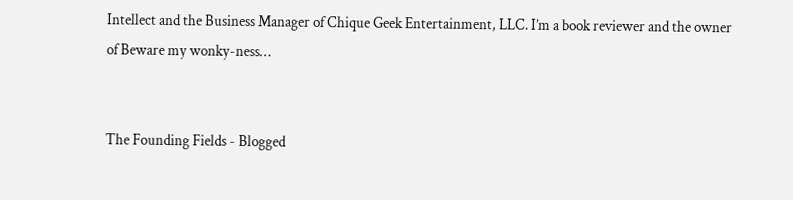Intellect and the Business Manager of Chique Geek Entertainment, LLC. I’m a book reviewer and the owner of Beware my wonky-ness…


The Founding Fields - Blogged